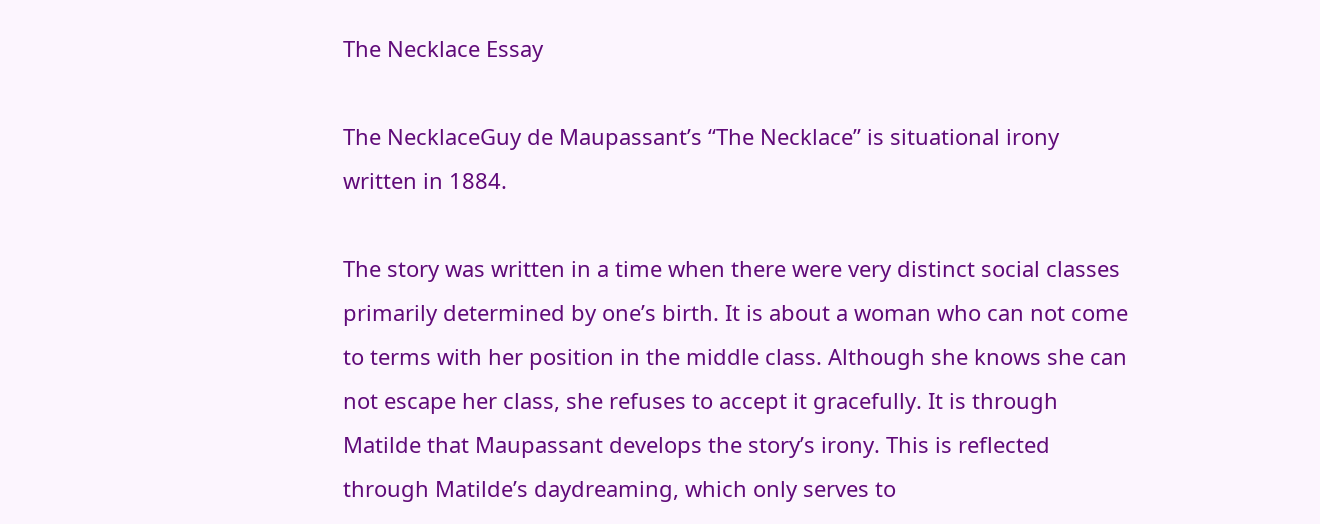The Necklace Essay

The NecklaceGuy de Maupassant’s “The Necklace” is situational irony written in 1884.

The story was written in a time when there were very distinct social classes primarily determined by one’s birth. It is about a woman who can not come to terms with her position in the middle class. Although she knows she can not escape her class, she refuses to accept it gracefully. It is through Matilde that Maupassant develops the story’s irony. This is reflected through Matilde’s daydreaming, which only serves to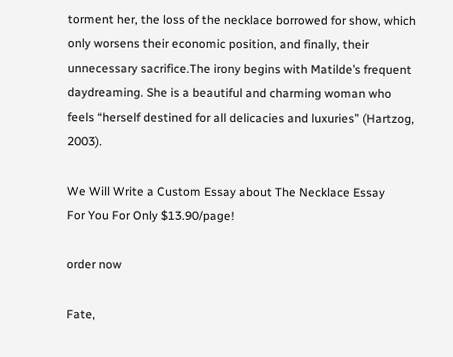torment her, the loss of the necklace borrowed for show, which only worsens their economic position, and finally, their unnecessary sacrifice.The irony begins with Matilde’s frequent daydreaming. She is a beautiful and charming woman who feels “herself destined for all delicacies and luxuries” (Hartzog, 2003).

We Will Write a Custom Essay about The Necklace Essay
For You For Only $13.90/page!

order now

Fate,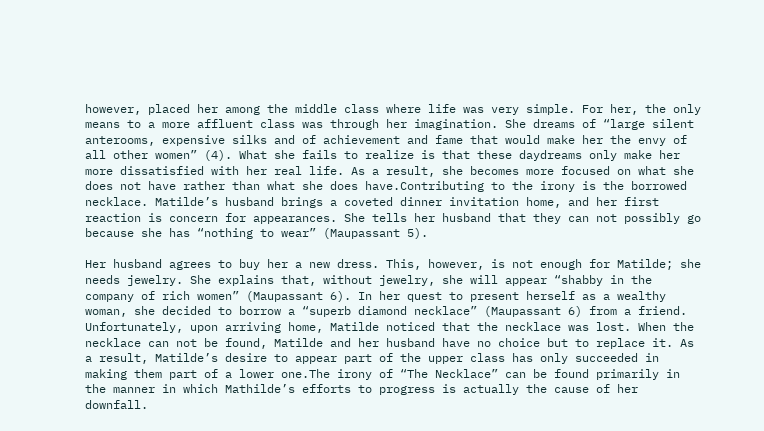however, placed her among the middle class where life was very simple. For her, the only means to a more affluent class was through her imagination. She dreams of “large silent anterooms, expensive silks and of achievement and fame that would make her the envy of all other women” (4). What she fails to realize is that these daydreams only make her more dissatisfied with her real life. As a result, she becomes more focused on what she does not have rather than what she does have.Contributing to the irony is the borrowed necklace. Matilde’s husband brings a coveted dinner invitation home, and her first reaction is concern for appearances. She tells her husband that they can not possibly go because she has “nothing to wear” (Maupassant 5).

Her husband agrees to buy her a new dress. This, however, is not enough for Matilde; she needs jewelry. She explains that, without jewelry, she will appear “shabby in the company of rich women” (Maupassant 6). In her quest to present herself as a wealthy woman, she decided to borrow a “superb diamond necklace” (Maupassant 6) from a friend. Unfortunately, upon arriving home, Matilde noticed that the necklace was lost. When the necklace can not be found, Matilde and her husband have no choice but to replace it. As a result, Matilde’s desire to appear part of the upper class has only succeeded in making them part of a lower one.The irony of “The Necklace” can be found primarily in the manner in which Mathilde’s efforts to progress is actually the cause of her downfall.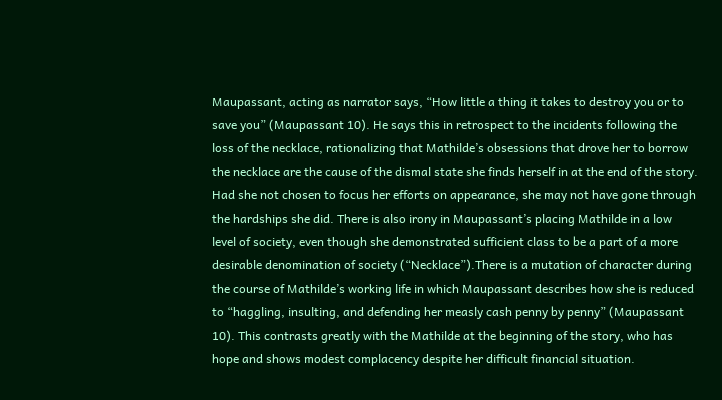Maupassant, acting as narrator says, “How little a thing it takes to destroy you or to save you” (Maupassant 10). He says this in retrospect to the incidents following the loss of the necklace, rationalizing that Mathilde’s obsessions that drove her to borrow the necklace are the cause of the dismal state she finds herself in at the end of the story. Had she not chosen to focus her efforts on appearance, she may not have gone through the hardships she did. There is also irony in Maupassant’s placing Mathilde in a low level of society, even though she demonstrated sufficient class to be a part of a more desirable denomination of society (“Necklace”).There is a mutation of character during the course of Mathilde’s working life in which Maupassant describes how she is reduced to “haggling, insulting, and defending her measly cash penny by penny” (Maupassant 10). This contrasts greatly with the Mathilde at the beginning of the story, who has hope and shows modest complacency despite her difficult financial situation.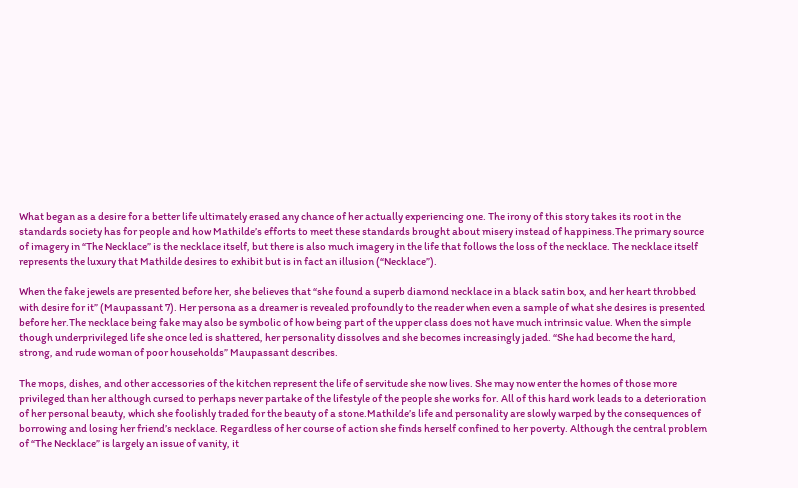What began as a desire for a better life ultimately erased any chance of her actually experiencing one. The irony of this story takes its root in the standards society has for people and how Mathilde’s efforts to meet these standards brought about misery instead of happiness.The primary source of imagery in “The Necklace” is the necklace itself, but there is also much imagery in the life that follows the loss of the necklace. The necklace itself represents the luxury that Mathilde desires to exhibit but is in fact an illusion (“Necklace”).

When the fake jewels are presented before her, she believes that “she found a superb diamond necklace in a black satin box, and her heart throbbed with desire for it” (Maupassant 7). Her persona as a dreamer is revealed profoundly to the reader when even a sample of what she desires is presented before her.The necklace being fake may also be symbolic of how being part of the upper class does not have much intrinsic value. When the simple though underprivileged life she once led is shattered, her personality dissolves and she becomes increasingly jaded. “She had become the hard, strong, and rude woman of poor households” Maupassant describes.

The mops, dishes, and other accessories of the kitchen represent the life of servitude she now lives. She may now enter the homes of those more privileged than her although cursed to perhaps never partake of the lifestyle of the people she works for. All of this hard work leads to a deterioration of her personal beauty, which she foolishly traded for the beauty of a stone.Mathilde’s life and personality are slowly warped by the consequences of borrowing and losing her friend’s necklace. Regardless of her course of action she finds herself confined to her poverty. Although the central problem of “The Necklace” is largely an issue of vanity, it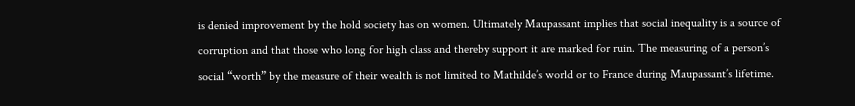is denied improvement by the hold society has on women. Ultimately Maupassant implies that social inequality is a source of corruption and that those who long for high class and thereby support it are marked for ruin. The measuring of a person’s social “worth” by the measure of their wealth is not limited to Mathilde’s world or to France during Maupassant’s lifetime.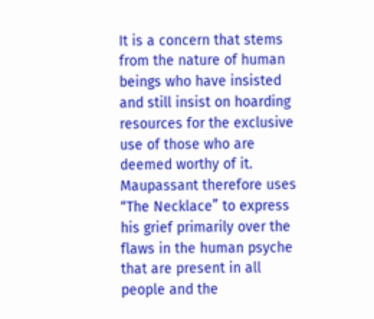It is a concern that stems from the nature of human beings who have insisted and still insist on hoarding resources for the exclusive use of those who are deemed worthy of it. Maupassant therefore uses “The Necklace” to express his grief primarily over the flaws in the human psyche that are present in all people and the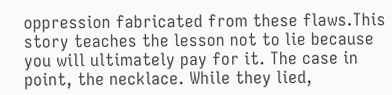oppression fabricated from these flaws.This story teaches the lesson not to lie because you will ultimately pay for it. The case in point, the necklace. While they lied,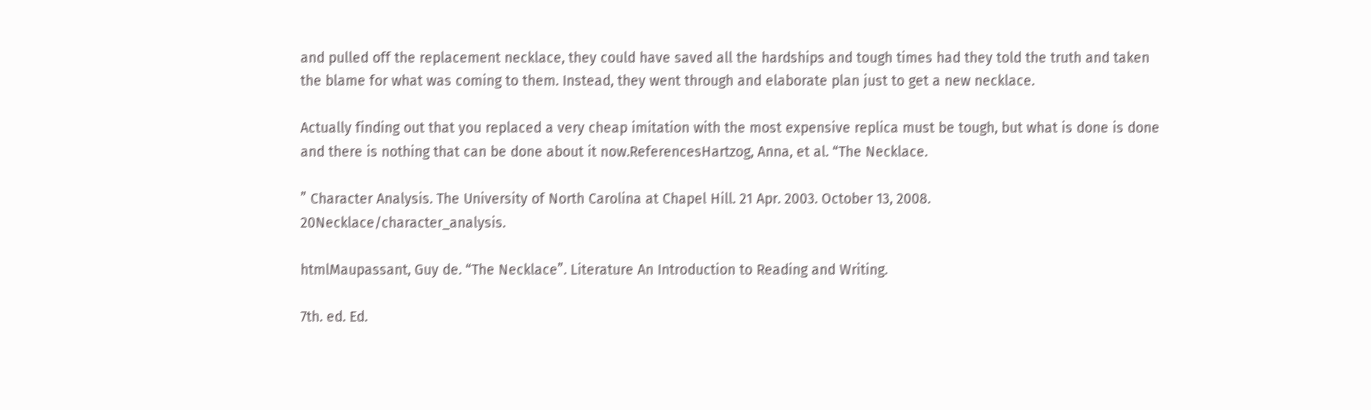and pulled off the replacement necklace, they could have saved all the hardships and tough times had they told the truth and taken the blame for what was coming to them. Instead, they went through and elaborate plan just to get a new necklace.

Actually finding out that you replaced a very cheap imitation with the most expensive replica must be tough, but what is done is done and there is nothing that can be done about it now.ReferencesHartzog, Anna, et al. “The Necklace.

” Character Analysis. The University of North Carolina at Chapel Hill. 21 Apr. 2003. October 13, 2008.         20Necklace/character_analysis.

htmlMaupassant, Guy de. “The Necklace”. Literature An Introduction to Reading and Writing.

7th. ed. Ed.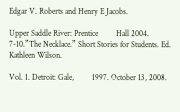Edgar V. Roberts and Henry E Jacobs.

Upper Saddle River: Prentice         Hall 2004. 7-10.”The Necklace.” Short Stories for Students. Ed. Kathleen Wilson.

Vol. 1. Detroit: Gale,         1997. October 13, 2008.